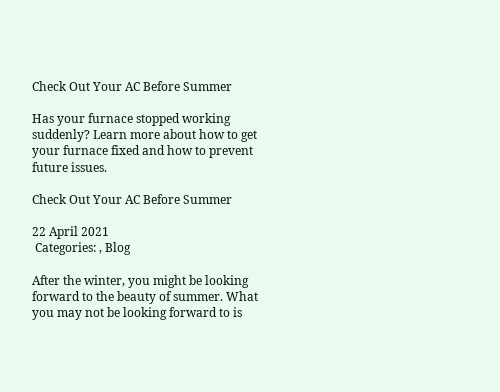Check Out Your AC Before Summer

Has your furnace stopped working suddenly? Learn more about how to get your furnace fixed and how to prevent future issues.

Check Out Your AC Before Summer

22 April 2021
 Categories: , Blog

After the winter, you might be looking forward to the beauty of summer. What you may not be looking forward to is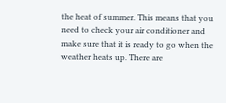the heat of summer. This means that you need to check your air conditioner and make sure that it is ready to go when the weather heats up. There are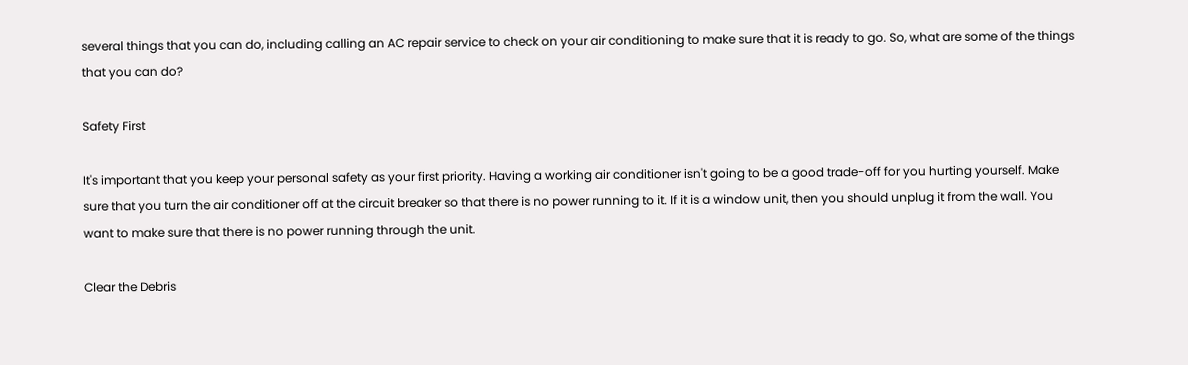several things that you can do, including calling an AC repair service to check on your air conditioning to make sure that it is ready to go. So, what are some of the things that you can do?

Safety First

It's important that you keep your personal safety as your first priority. Having a working air conditioner isn't going to be a good trade-off for you hurting yourself. Make sure that you turn the air conditioner off at the circuit breaker so that there is no power running to it. If it is a window unit, then you should unplug it from the wall. You want to make sure that there is no power running through the unit.

Clear the Debris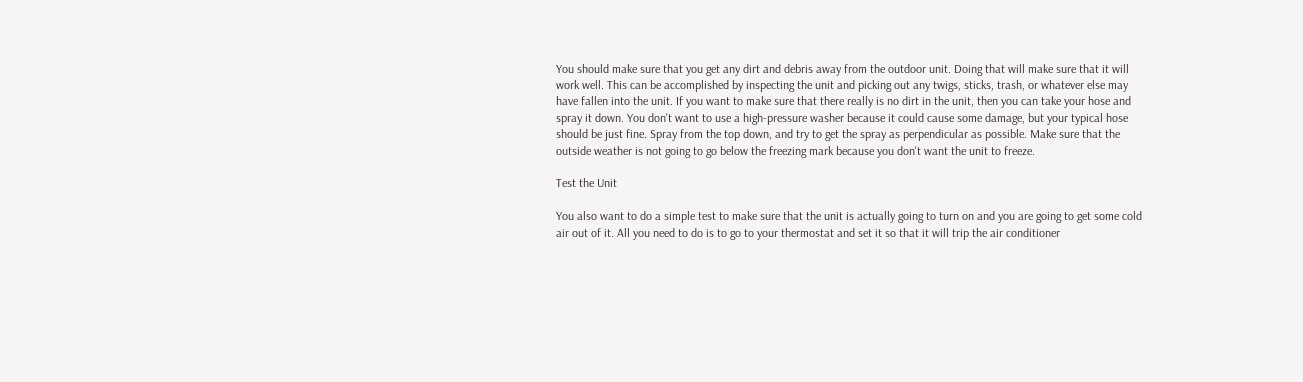You should make sure that you get any dirt and debris away from the outdoor unit. Doing that will make sure that it will work well. This can be accomplished by inspecting the unit and picking out any twigs, sticks, trash, or whatever else may have fallen into the unit. If you want to make sure that there really is no dirt in the unit, then you can take your hose and spray it down. You don't want to use a high-pressure washer because it could cause some damage, but your typical hose should be just fine. Spray from the top down, and try to get the spray as perpendicular as possible. Make sure that the outside weather is not going to go below the freezing mark because you don't want the unit to freeze.

Test the Unit

You also want to do a simple test to make sure that the unit is actually going to turn on and you are going to get some cold air out of it. All you need to do is to go to your thermostat and set it so that it will trip the air conditioner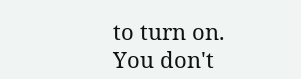to turn on. You don't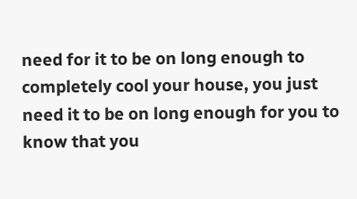need for it to be on long enough to completely cool your house, you just need it to be on long enough for you to know that you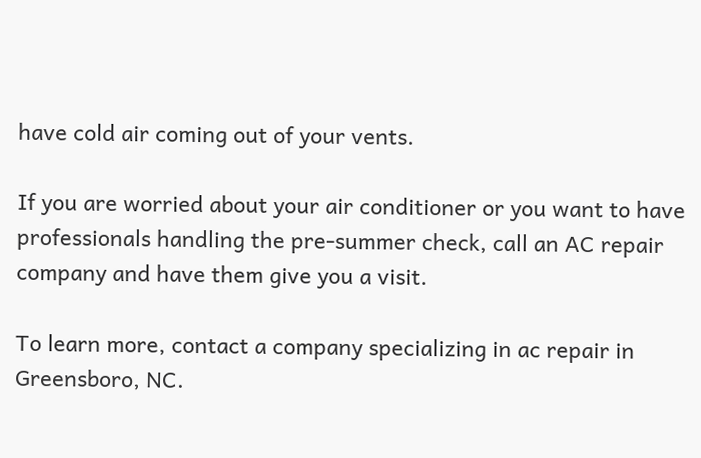have cold air coming out of your vents.

If you are worried about your air conditioner or you want to have professionals handling the pre-summer check, call an AC repair company and have them give you a visit.

To learn more, contact a company specializing in ac repair in Greensboro, NC.